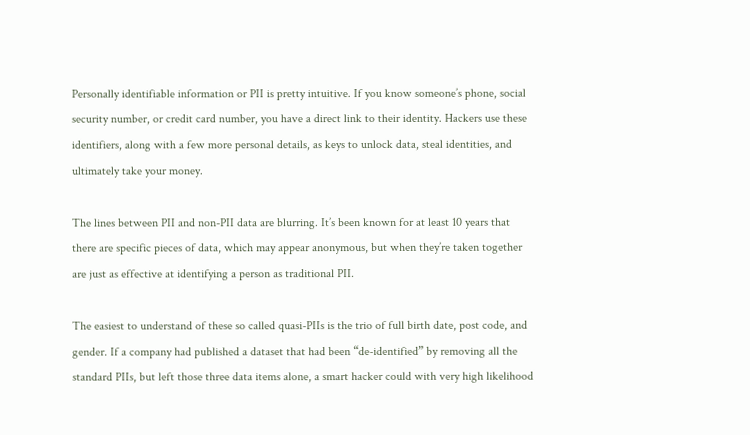Personally identifiable information or PII is pretty intuitive. If you know someone’s phone, social security number, or credit card number, you have a direct link to their identity. Hackers use these identifiers, along with a few more personal details, as keys to unlock data, steal identities, and ultimately take your money.

The lines between PII and non-PII data are blurring. It’s been known for at least 10 years that there are specific pieces of data, which may appear anonymous, but when they’re taken together are just as effective at identifying a person as traditional PII.

The easiest to understand of these so called quasi-PIIs is the trio of full birth date, post code, and gender. If a company had published a dataset that had been “de-identified” by removing all the standard PIIs, but left those three data items alone, a smart hacker could with very high likelihood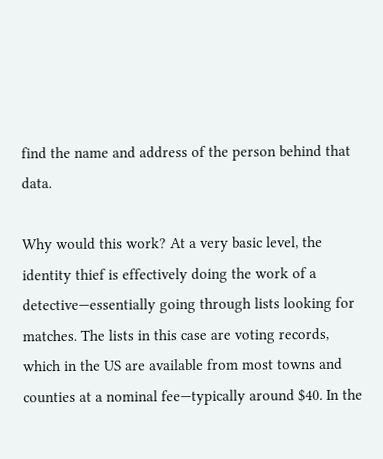find the name and address of the person behind that data.

Why would this work? At a very basic level, the identity thief is effectively doing the work of a detective—essentially going through lists looking for matches. The lists in this case are voting records, which in the US are available from most towns and counties at a nominal fee—typically around $40. In the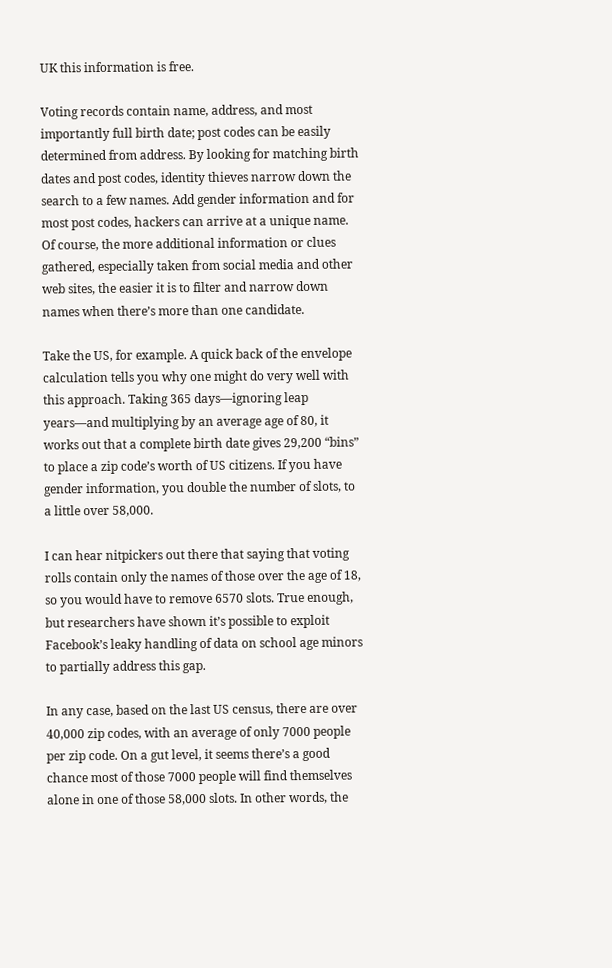UK this information is free.

Voting records contain name, address, and most importantly full birth date; post codes can be easily determined from address. By looking for matching birth dates and post codes, identity thieves narrow down the search to a few names. Add gender information and for most post codes, hackers can arrive at a unique name. Of course, the more additional information or clues gathered, especially taken from social media and other web sites, the easier it is to filter and narrow down names when there’s more than one candidate.

Take the US, for example. A quick back of the envelope calculation tells you why one might do very well with this approach. Taking 365 days—ignoring leap years—and multiplying by an average age of 80, it works out that a complete birth date gives 29,200 “bins” to place a zip code’s worth of US citizens. If you have gender information, you double the number of slots, to a little over 58,000.

I can hear nitpickers out there that saying that voting rolls contain only the names of those over the age of 18, so you would have to remove 6570 slots. True enough, but researchers have shown it’s possible to exploit Facebook’s leaky handling of data on school age minors to partially address this gap.

In any case, based on the last US census, there are over 40,000 zip codes, with an average of only 7000 people per zip code. On a gut level, it seems there’s a good chance most of those 7000 people will find themselves alone in one of those 58,000 slots. In other words, the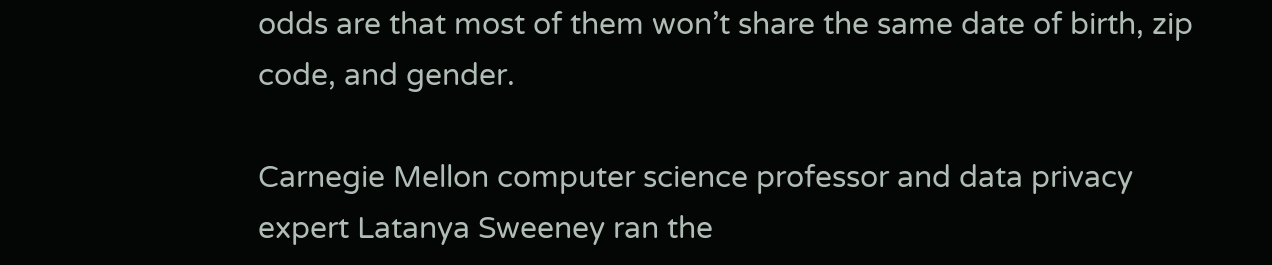odds are that most of them won’t share the same date of birth, zip code, and gender.

Carnegie Mellon computer science professor and data privacy expert Latanya Sweeney ran the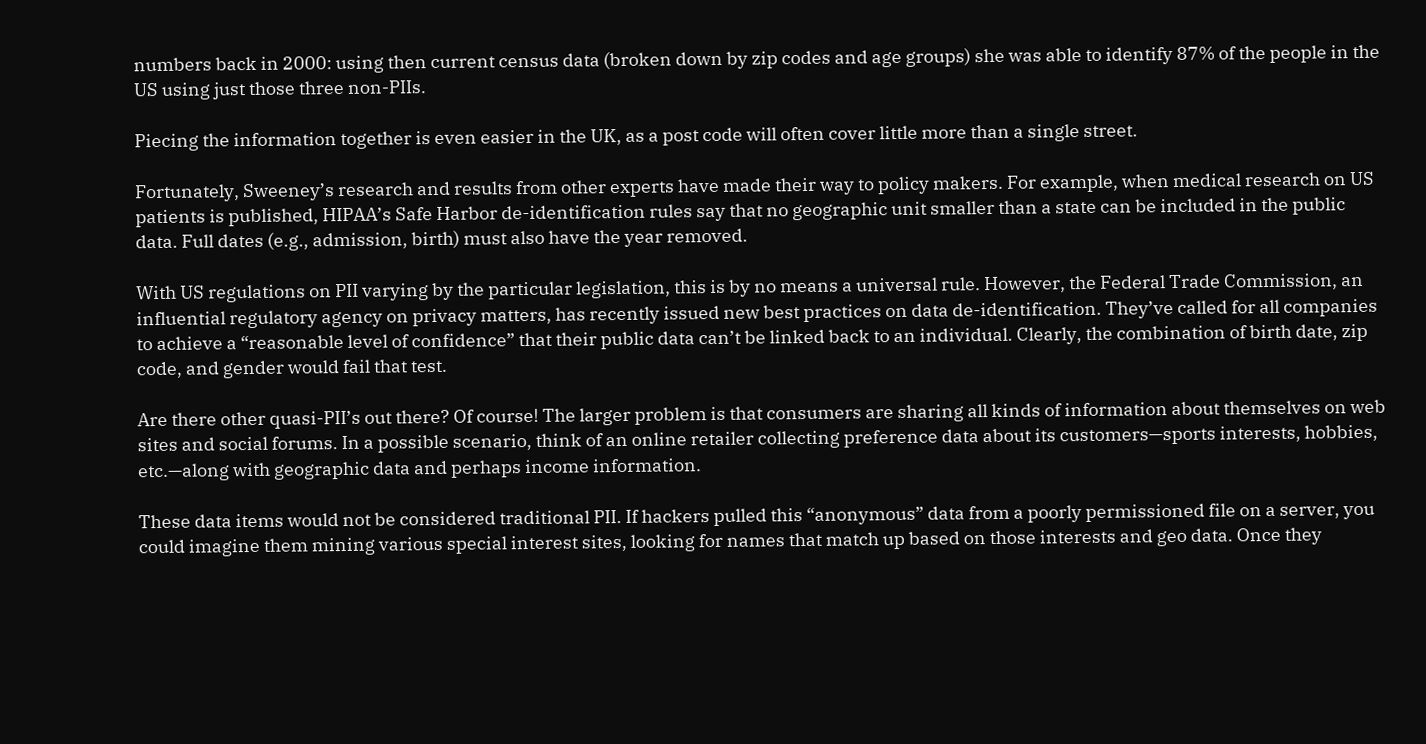numbers back in 2000: using then current census data (broken down by zip codes and age groups) she was able to identify 87% of the people in the US using just those three non-PIIs.

Piecing the information together is even easier in the UK, as a post code will often cover little more than a single street.

Fortunately, Sweeney’s research and results from other experts have made their way to policy makers. For example, when medical research on US patients is published, HIPAA’s Safe Harbor de-identification rules say that no geographic unit smaller than a state can be included in the public data. Full dates (e.g., admission, birth) must also have the year removed.

With US regulations on PII varying by the particular legislation, this is by no means a universal rule. However, the Federal Trade Commission, an influential regulatory agency on privacy matters, has recently issued new best practices on data de-identification. They’ve called for all companies to achieve a “reasonable level of confidence” that their public data can’t be linked back to an individual. Clearly, the combination of birth date, zip code, and gender would fail that test.

Are there other quasi-PII’s out there? Of course! The larger problem is that consumers are sharing all kinds of information about themselves on web sites and social forums. In a possible scenario, think of an online retailer collecting preference data about its customers—sports interests, hobbies, etc.—along with geographic data and perhaps income information.

These data items would not be considered traditional PII. If hackers pulled this “anonymous” data from a poorly permissioned file on a server, you could imagine them mining various special interest sites, looking for names that match up based on those interests and geo data. Once they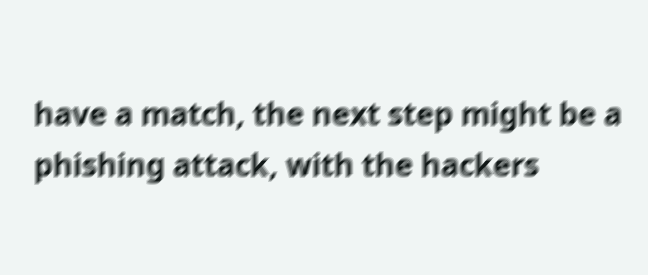have a match, the next step might be a phishing attack, with the hackers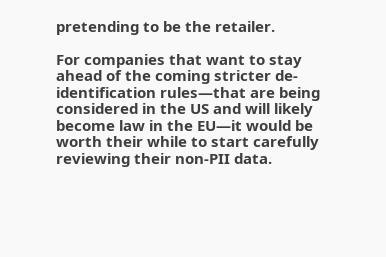pretending to be the retailer.

For companies that want to stay ahead of the coming stricter de-identification rules—that are being considered in the US and will likely become law in the EU—it would be worth their while to start carefully reviewing their non-PII data.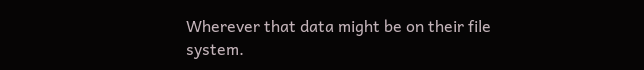Wherever that data might be on their file system.